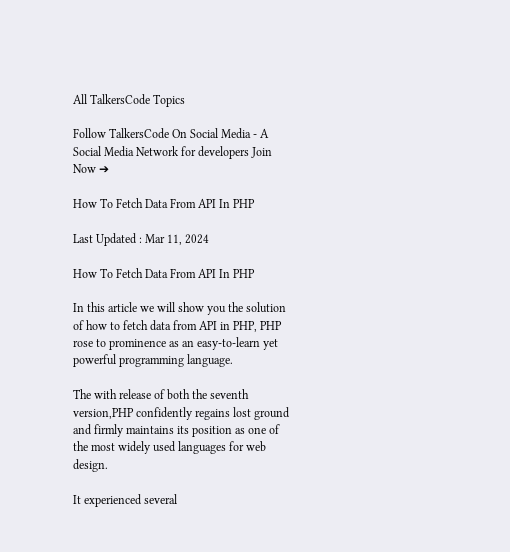All TalkersCode Topics

Follow TalkersCode On Social Media - A Social Media Network for developers Join Now ➔

How To Fetch Data From API In PHP

Last Updated : Mar 11, 2024

How To Fetch Data From API In PHP

In this article we will show you the solution of how to fetch data from API in PHP, PHP rose to prominence as an easy-to-learn yet powerful programming language.

The with release of both the seventh version,PHP confidently regains lost ground and firmly maintains its position as one of the most widely used languages for web design.

It experienced several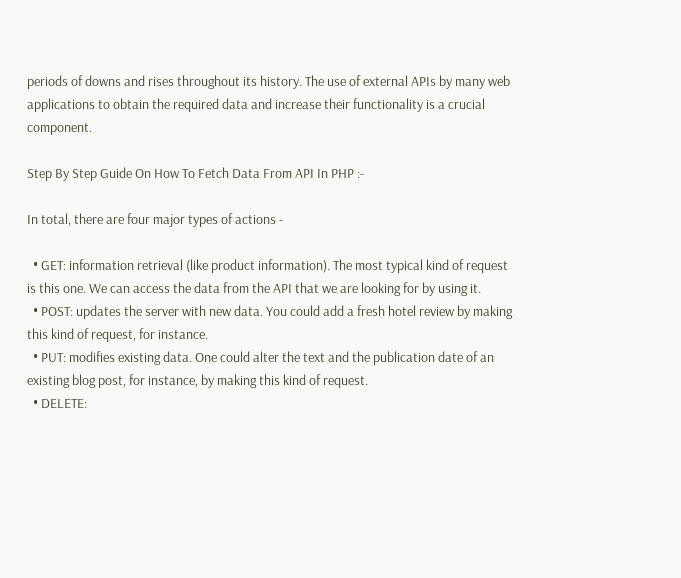periods of downs and rises throughout its history. The use of external APIs by many web applications to obtain the required data and increase their functionality is a crucial component.

Step By Step Guide On How To Fetch Data From API In PHP :-

In total, there are four major types of actions -

  • GET: information retrieval (like product information). The most typical kind of request is this one. We can access the data from the API that we are looking for by using it.
  • POST: updates the server with new data. You could add a fresh hotel review by making this kind of request, for instance.
  • PUT: modifies existing data. One could alter the text and the publication date of an existing blog post, for instance, by making this kind of request.
  • DELETE: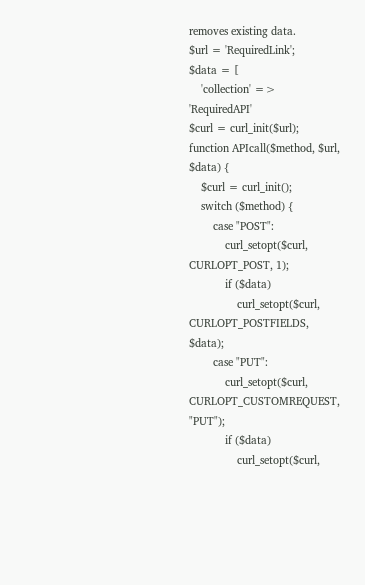removes existing data.
$url = 'RequiredLink';
$data = [
    'collection' => 'RequiredAPI'
$curl = curl_init($url);
function APIcall($method, $url, $data) {
    $curl = curl_init();
    switch ($method) {
        case "POST":
            curl_setopt($curl, CURLOPT_POST, 1);
            if ($data)
                curl_setopt($curl, CURLOPT_POSTFIELDS, $data);
        case "PUT":
            curl_setopt($curl, CURLOPT_CUSTOMREQUEST, "PUT");
            if ($data)
                curl_setopt($curl,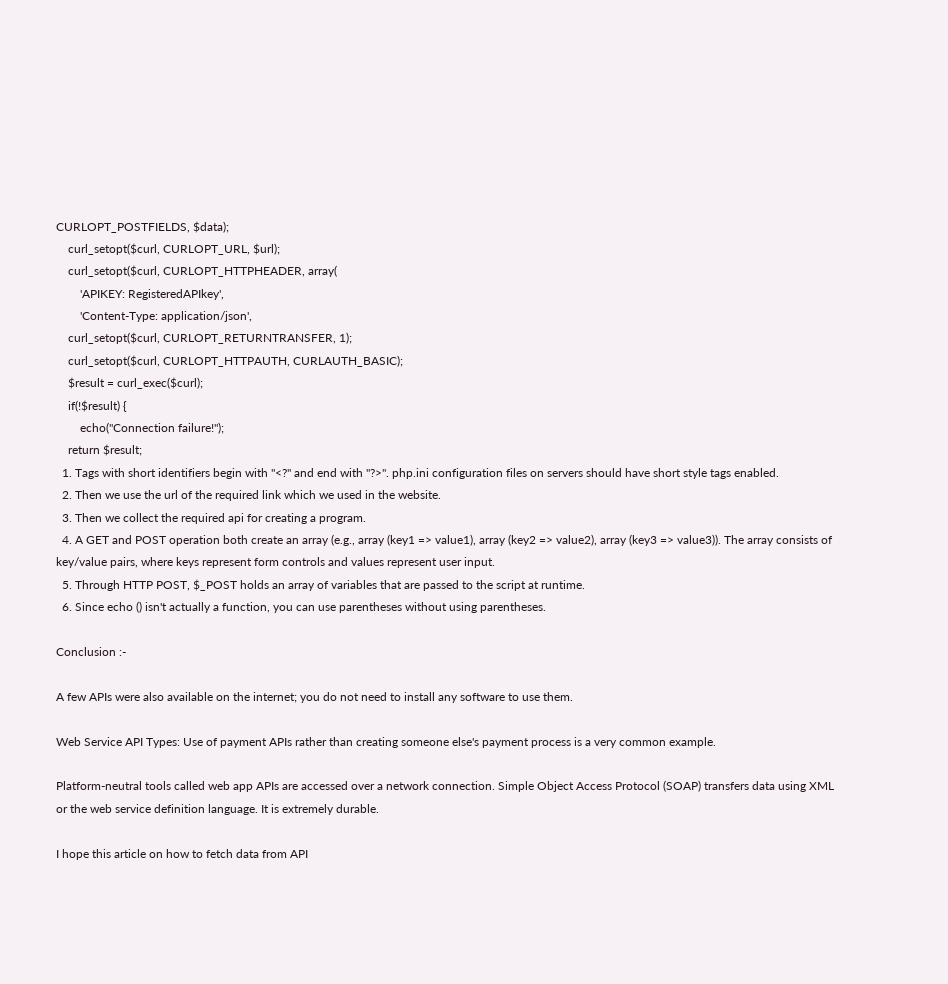CURLOPT_POSTFIELDS, $data);
    curl_setopt($curl, CURLOPT_URL, $url);
    curl_setopt($curl, CURLOPT_HTTPHEADER, array(
        'APIKEY: RegisteredAPIkey',
        'Content-Type: application/json',
    curl_setopt($curl, CURLOPT_RETURNTRANSFER, 1);
    curl_setopt($curl, CURLOPT_HTTPAUTH, CURLAUTH_BASIC);
    $result = curl_exec($curl);
    if(!$result) {
        echo("Connection failure!");
    return $result;
  1. Tags with short identifiers begin with "<?" and end with "?>". php.ini configuration files on servers should have short style tags enabled.
  2. Then we use the url of the required link which we used in the website.
  3. Then we collect the required api for creating a program.
  4. A GET and POST operation both create an array (e.g., array (key1 => value1), array (key2 => value2), array (key3 => value3)). The array consists of key/value pairs, where keys represent form controls and values represent user input.
  5. Through HTTP POST, $_POST holds an array of variables that are passed to the script at runtime.
  6. Since echo () isn't actually a function, you can use parentheses without using parentheses.

Conclusion :-

A few APIs were also available on the internet; you do not need to install any software to use them.

Web Service API Types: Use of payment APIs rather than creating someone else's payment process is a very common example.

Platform-neutral tools called web app APIs are accessed over a network connection. Simple Object Access Protocol (SOAP) transfers data using XML or the web service definition language. It is extremely durable.

I hope this article on how to fetch data from API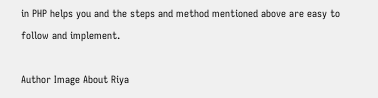in PHP helps you and the steps and method mentioned above are easy to follow and implement.

Author Image About Riya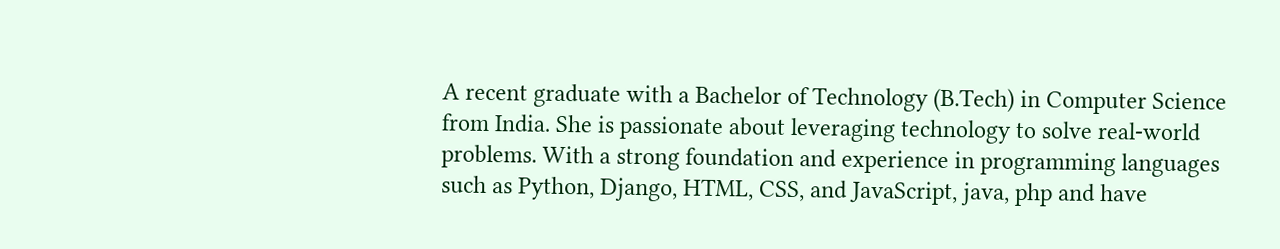A recent graduate with a Bachelor of Technology (B.Tech) in Computer Science from India. She is passionate about leveraging technology to solve real-world problems. With a strong foundation and experience in programming languages such as Python, Django, HTML, CSS, and JavaScript, java, php and have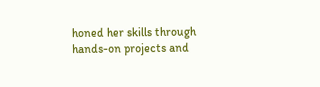honed her skills through hands-on projects and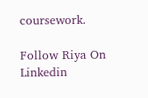coursework.

Follow Riya On Linkedin